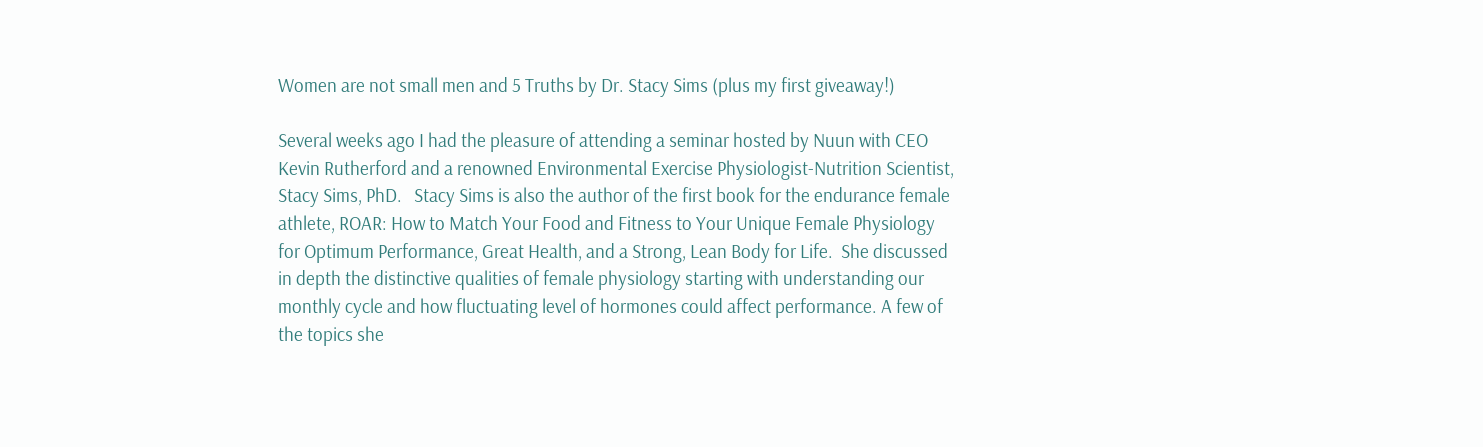Women are not small men and 5 Truths by Dr. Stacy Sims (plus my first giveaway!)

Several weeks ago I had the pleasure of attending a seminar hosted by Nuun with CEO Kevin Rutherford and a renowned Environmental Exercise Physiologist-Nutrition Scientist, Stacy Sims, PhD.   Stacy Sims is also the author of the first book for the endurance female athlete, ROAR: How to Match Your Food and Fitness to Your Unique Female Physiology for Optimum Performance, Great Health, and a Strong, Lean Body for Life.  She discussed in depth the distinctive qualities of female physiology starting with understanding our monthly cycle and how fluctuating level of hormones could affect performance. A few of the topics she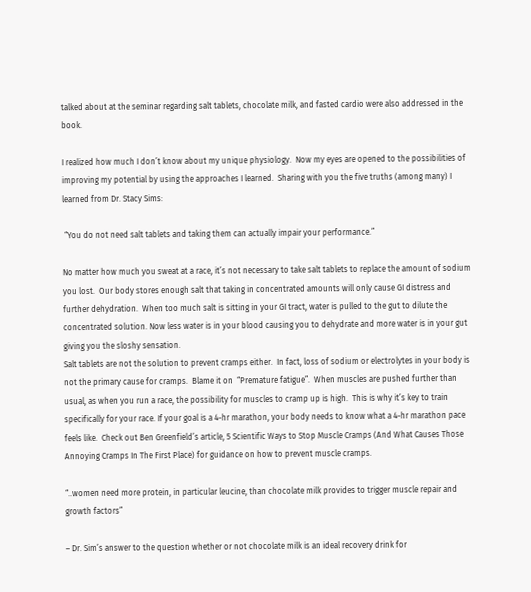talked about at the seminar regarding salt tablets, chocolate milk, and fasted cardio were also addressed in the book.

I realized how much I don’t know about my unique physiology.  Now my eyes are opened to the possibilities of improving my potential by using the approaches I learned.  Sharing with you the five truths (among many) I learned from Dr. Stacy Sims:

 “You do not need salt tablets and taking them can actually impair your performance.”

No matter how much you sweat at a race, it’s not necessary to take salt tablets to replace the amount of sodium you lost.  Our body stores enough salt that taking in concentrated amounts will only cause GI distress and further dehydration.  When too much salt is sitting in your GI tract, water is pulled to the gut to dilute the concentrated solution. Now less water is in your blood causing you to dehydrate and more water is in your gut giving you the sloshy sensation.
Salt tablets are not the solution to prevent cramps either.  In fact, loss of sodium or electrolytes in your body is not the primary cause for cramps.  Blame it on  “Premature fatigue”.  When muscles are pushed further than usual, as when you run a race, the possibility for muscles to cramp up is high.  This is why it’s key to train specifically for your race. If your goal is a 4-hr marathon, your body needs to know what a 4-hr marathon pace feels like.  Check out Ben Greenfield’s article, 5 Scientific Ways to Stop Muscle Cramps (And What Causes Those Annoying Cramps In The First Place) for guidance on how to prevent muscle cramps.

“..women need more protein, in particular leucine, than chocolate milk provides to trigger muscle repair and growth factors”

– Dr. Sim’s answer to the question whether or not chocolate milk is an ideal recovery drink for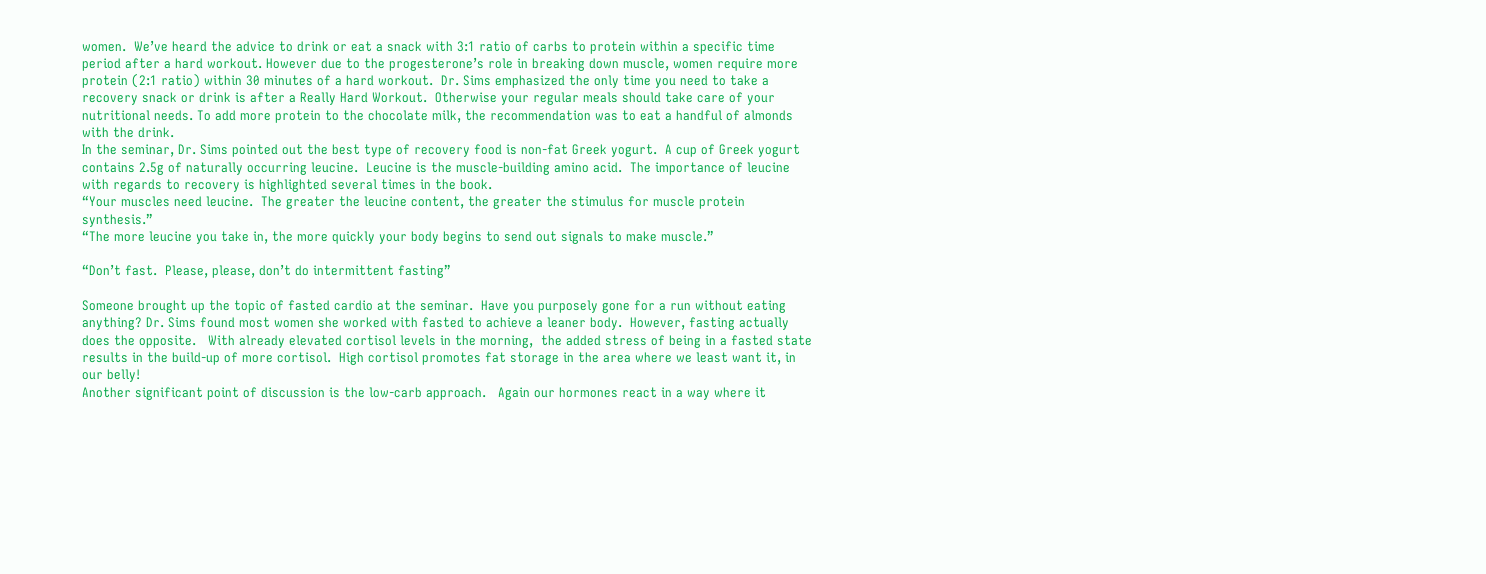women.  We’ve heard the advice to drink or eat a snack with 3:1 ratio of carbs to protein within a specific time period after a hard workout. However due to the progesterone’s role in breaking down muscle, women require more protein (2:1 ratio) within 30 minutes of a hard workout.  Dr. Sims emphasized the only time you need to take a recovery snack or drink is after a Really Hard Workout.  Otherwise your regular meals should take care of your nutritional needs. To add more protein to the chocolate milk, the recommendation was to eat a handful of almonds with the drink.
In the seminar, Dr. Sims pointed out the best type of recovery food is non-fat Greek yogurt.  A cup of Greek yogurt contains 2.5g of naturally occurring leucine.  Leucine is the muscle-building amino acid.  The importance of leucine with regards to recovery is highlighted several times in the book.
“Your muscles need leucine.  The greater the leucine content, the greater the stimulus for muscle protein synthesis.”
“The more leucine you take in, the more quickly your body begins to send out signals to make muscle.”

“Don’t fast.  Please, please, don’t do intermittent fasting”

Someone brought up the topic of fasted cardio at the seminar.  Have you purposely gone for a run without eating anything? Dr. Sims found most women she worked with fasted to achieve a leaner body.  However, fasting actually does the opposite.   With already elevated cortisol levels in the morning,  the added stress of being in a fasted state results in the build-up of more cortisol.  High cortisol promotes fat storage in the area where we least want it, in our belly!
Another significant point of discussion is the low-carb approach.   Again our hormones react in a way where it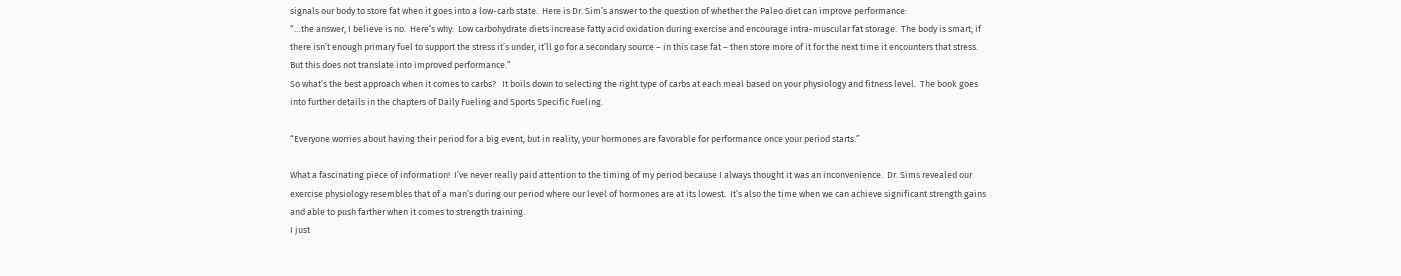signals our body to store fat when it goes into a low-carb state.  Here is Dr. Sim’s answer to the question of whether the Paleo diet can improve performance:
“…the answer, I believe is no.  Here’s why:  Low carbohydrate diets increase fatty acid oxidation during exercise and encourage intra-muscular fat storage.  The body is smart; if there isn’t enough primary fuel to support the stress it’s under, it’ll go for a secondary source – in this case fat – then store more of it for the next time it encounters that stress.  But this does not translate into improved performance.”
So what’s the best approach when it comes to carbs?   It boils down to selecting the right type of carbs at each meal based on your physiology and fitness level.  The book goes into further details in the chapters of Daily Fueling and Sports Specific Fueling.

“Everyone worries about having their period for a big event, but in reality, your hormones are favorable for performance once your period starts.”

What a fascinating piece of information!  I’ve never really paid attention to the timing of my period because I always thought it was an inconvenience.  Dr. Sims revealed our exercise physiology resembles that of a man’s during our period where our level of hormones are at its lowest.  It’s also the time when we can achieve significant strength gains and able to push farther when it comes to strength training.
I just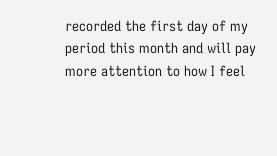recorded the first day of my period this month and will pay more attention to how I feel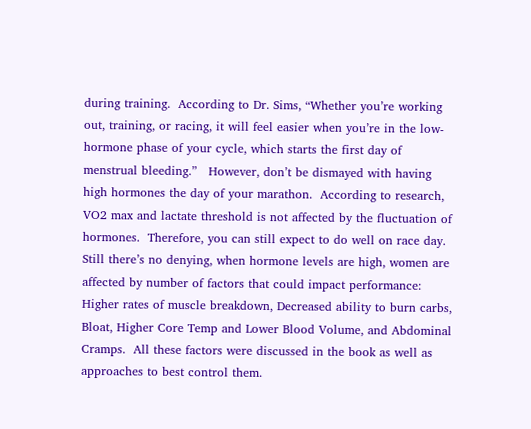during training.  According to Dr. Sims, “Whether you’re working out, training, or racing, it will feel easier when you’re in the low-hormone phase of your cycle, which starts the first day of menstrual bleeding.”   However, don’t be dismayed with having high hormones the day of your marathon.  According to research, VO2 max and lactate threshold is not affected by the fluctuation of hormones.  Therefore, you can still expect to do well on race day.
Still there’s no denying, when hormone levels are high, women are affected by number of factors that could impact performance:  Higher rates of muscle breakdown, Decreased ability to burn carbs, Bloat, Higher Core Temp and Lower Blood Volume, and Abdominal Cramps.  All these factors were discussed in the book as well as approaches to best control them.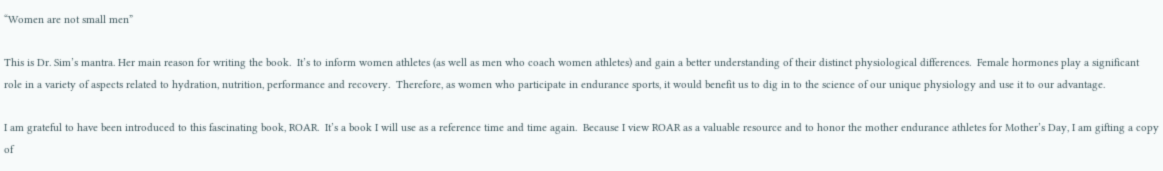“Women are not small men”

This is Dr. Sim’s mantra. Her main reason for writing the book.  It’s to inform women athletes (as well as men who coach women athletes) and gain a better understanding of their distinct physiological differences.  Female hormones play a significant role in a variety of aspects related to hydration, nutrition, performance and recovery.  Therefore, as women who participate in endurance sports, it would benefit us to dig in to the science of our unique physiology and use it to our advantage.

I am grateful to have been introduced to this fascinating book, ROAR.  It’s a book I will use as a reference time and time again.  Because I view ROAR as a valuable resource and to honor the mother endurance athletes for Mother’s Day, I am gifting a copy of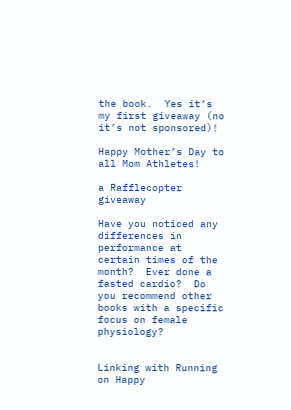the book.  Yes it’s my first giveaway (no it’s not sponsored)!

Happy Mother’s Day to all Mom Athletes!

a Rafflecopter giveaway

Have you noticed any differences in performance at certain times of the month?  Ever done a fasted cardio?  Do you recommend other books with a specific focus on female physiology?


Linking with Running on Happy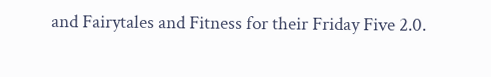and Fairytales and Fitness for their Friday Five 2.0.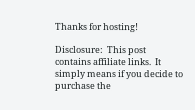Thanks for hosting!

Disclosure:  This post contains affiliate links.  It simply means if you decide to purchase the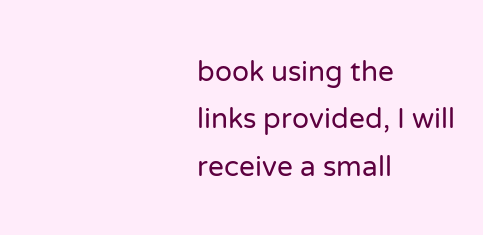book using the links provided, I will receive a small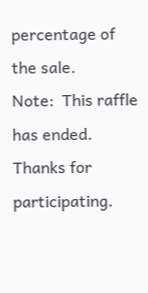percentage of the sale.
Note:  This raffle has ended.  Thanks for participating.